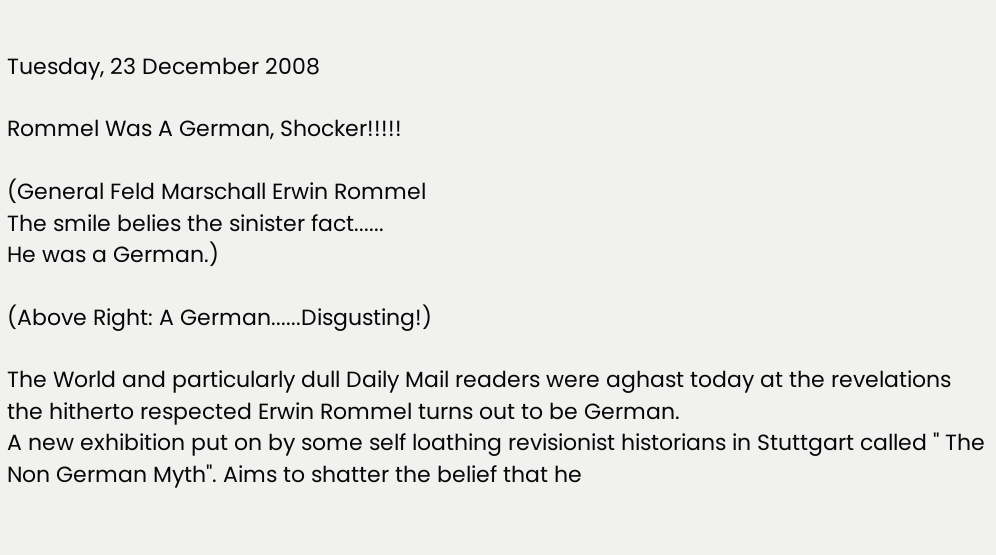Tuesday, 23 December 2008

Rommel Was A German, Shocker!!!!!

(General Feld Marschall Erwin Rommel
The smile belies the sinister fact......
He was a German.)

(Above Right: A German......Disgusting!)

The World and particularly dull Daily Mail readers were aghast today at the revelations the hitherto respected Erwin Rommel turns out to be German.
A new exhibition put on by some self loathing revisionist historians in Stuttgart called " The Non German Myth". Aims to shatter the belief that he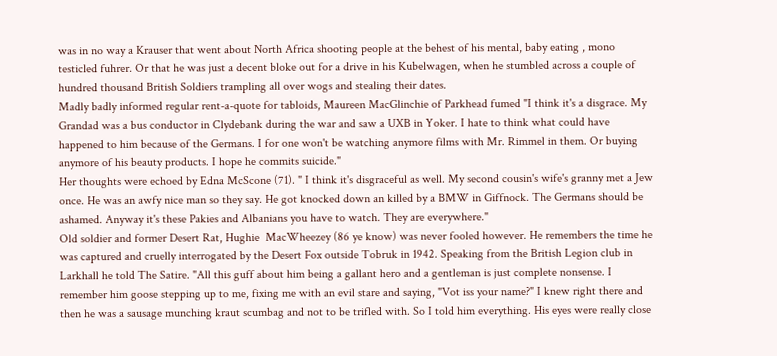was in no way a Krauser that went about North Africa shooting people at the behest of his mental, baby eating , mono testicled fuhrer. Or that he was just a decent bloke out for a drive in his Kubelwagen, when he stumbled across a couple of hundred thousand British Soldiers trampling all over wogs and stealing their dates.
Madly badly informed regular rent-a-quote for tabloids, Maureen MacGlinchie of Parkhead fumed "I think it's a disgrace. My Grandad was a bus conductor in Clydebank during the war and saw a UXB in Yoker. I hate to think what could have happened to him because of the Germans. I for one won't be watching anymore films with Mr. Rimmel in them. Or buying anymore of his beauty products. I hope he commits suicide."
Her thoughts were echoed by Edna McScone (71). " I think it's disgraceful as well. My second cousin's wife's granny met a Jew once. He was an awfy nice man so they say. He got knocked down an killed by a BMW in Giffnock. The Germans should be ashamed. Anyway it's these Pakies and Albanians you have to watch. They are everywhere."
Old soldier and former Desert Rat, Hughie  MacWheezey (86 ye know) was never fooled however. He remembers the time he was captured and cruelly interrogated by the Desert Fox outside Tobruk in 1942. Speaking from the British Legion club in Larkhall he told The Satire. "All this guff about him being a gallant hero and a gentleman is just complete nonsense. I remember him goose stepping up to me, fixing me with an evil stare and saying, "Vot iss your name?" I knew right there and then he was a sausage munching kraut scumbag and not to be trifled with. So I told him everything. His eyes were really close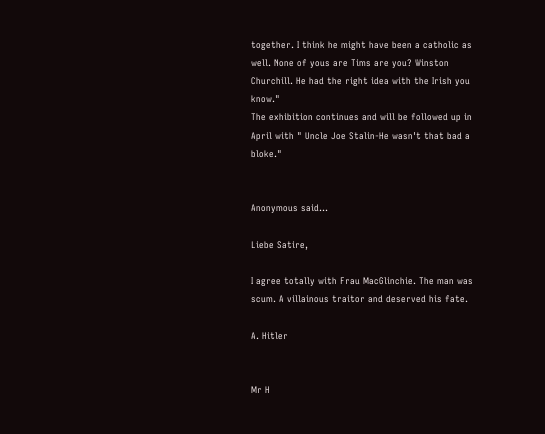together. I think he might have been a catholic as well. None of yous are Tims are you? Winston Churchill. He had the right idea with the Irish you know."
The exhibition continues and will be followed up in April with " Uncle Joe Stalin-He wasn't that bad a bloke."


Anonymous said...

Liebe Satire,

I agree totally with Frau MacGlinchie. The man was scum. A villainous traitor and deserved his fate.

A. Hitler


Mr H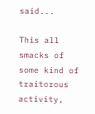said...

This all smacks of some kind of traitorous activity,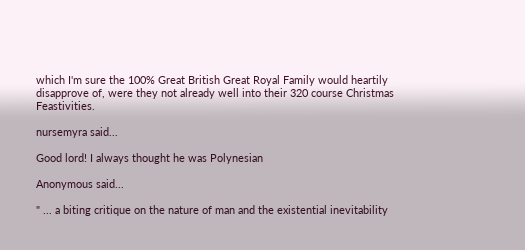which I'm sure the 100% Great British Great Royal Family would heartily disapprove of, were they not already well into their 320 course Christmas Feastivities.

nursemyra said...

Good lord! I always thought he was Polynesian

Anonymous said...

" ... a biting critique on the nature of man and the existential inevitability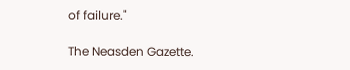of failure."

The Neasden Gazette.